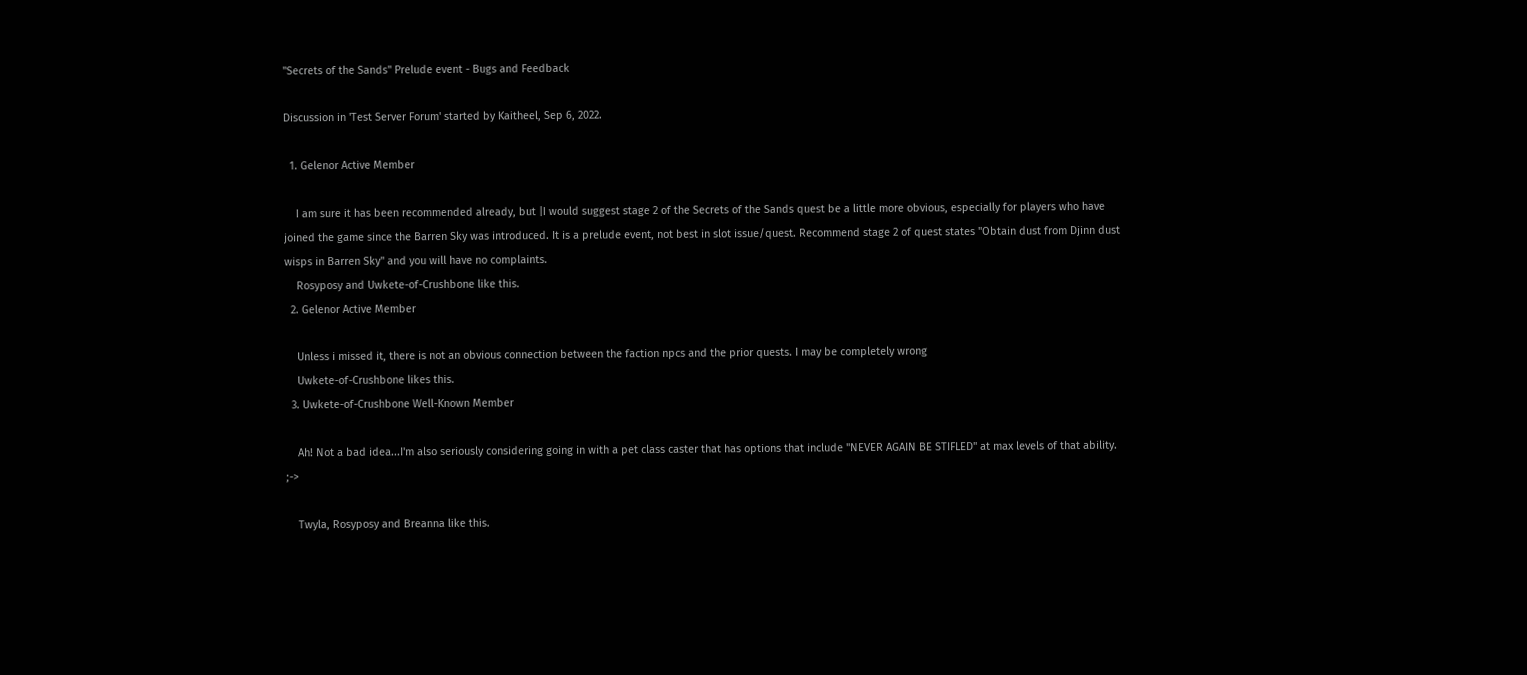"Secrets of the Sands" Prelude event - Bugs and Feedback

Discussion in 'Test Server Forum' started by Kaitheel, Sep 6, 2022.

  1. Gelenor Active Member

    I am sure it has been recommended already, but |I would suggest stage 2 of the Secrets of the Sands quest be a little more obvious, especially for players who have joined the game since the Barren Sky was introduced. It is a prelude event, not best in slot issue/quest. Recommend stage 2 of quest states "Obtain dust from Djinn dust wisps in Barren Sky" and you will have no complaints.
    Rosyposy and Uwkete-of-Crushbone like this.
  2. Gelenor Active Member

    Unless i missed it, there is not an obvious connection between the faction npcs and the prior quests. I may be completely wrong
    Uwkete-of-Crushbone likes this.
  3. Uwkete-of-Crushbone Well-Known Member

    Ah! Not a bad idea...I'm also seriously considering going in with a pet class caster that has options that include "NEVER AGAIN BE STIFLED" at max levels of that ability. ;->

    Twyla, Rosyposy and Breanna like this.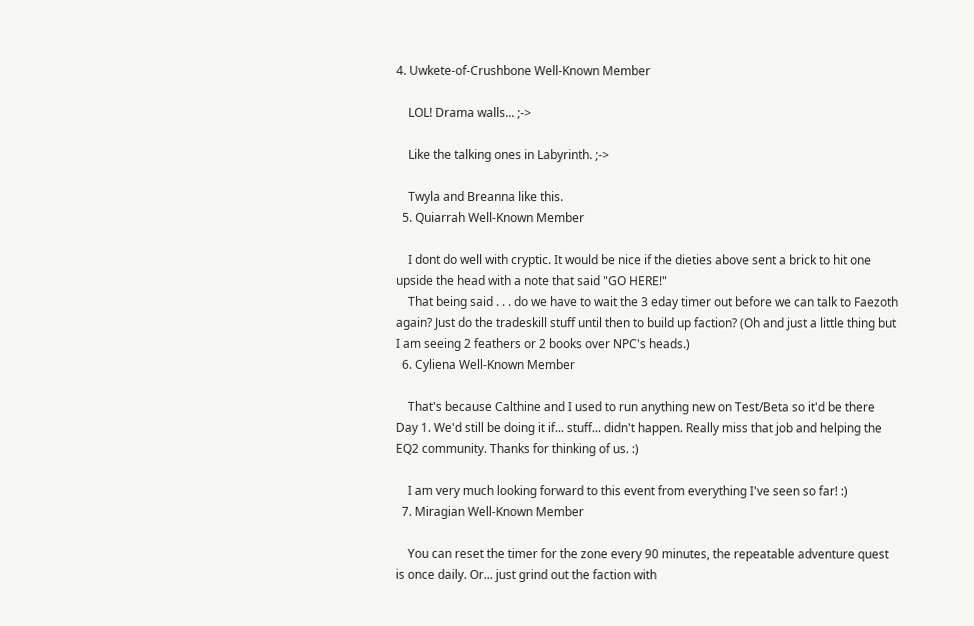4. Uwkete-of-Crushbone Well-Known Member

    LOL! Drama walls... ;->

    Like the talking ones in Labyrinth. ;->

    Twyla and Breanna like this.
  5. Quiarrah Well-Known Member

    I dont do well with cryptic. It would be nice if the dieties above sent a brick to hit one upside the head with a note that said "GO HERE!"
    That being said . . . do we have to wait the 3 eday timer out before we can talk to Faezoth again? Just do the tradeskill stuff until then to build up faction? (Oh and just a little thing but I am seeing 2 feathers or 2 books over NPC's heads.)
  6. Cyliena Well-Known Member

    That's because Calthine and I used to run anything new on Test/Beta so it'd be there Day 1. We'd still be doing it if... stuff... didn't happen. Really miss that job and helping the EQ2 community. Thanks for thinking of us. :)

    I am very much looking forward to this event from everything I've seen so far! :)
  7. Miragian Well-Known Member

    You can reset the timer for the zone every 90 minutes, the repeatable adventure quest is once daily. Or... just grind out the faction with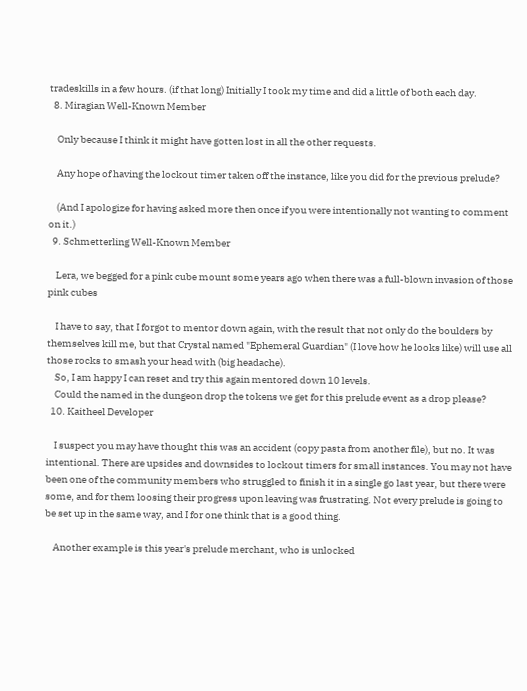tradeskills in a few hours. (if that long) Initially I took my time and did a little of both each day.
  8. Miragian Well-Known Member

    Only because I think it might have gotten lost in all the other requests.

    Any hope of having the lockout timer taken off the instance, like you did for the previous prelude?

    (And I apologize for having asked more then once if you were intentionally not wanting to comment on it.)
  9. Schmetterling Well-Known Member

    Lera, we begged for a pink cube mount some years ago when there was a full-blown invasion of those pink cubes

    I have to say, that I forgot to mentor down again, with the result that not only do the boulders by themselves kill me, but that Crystal named "Ephemeral Guardian" (I love how he looks like) will use all those rocks to smash your head with (big headache).
    So, I am happy I can reset and try this again mentored down 10 levels.
    Could the named in the dungeon drop the tokens we get for this prelude event as a drop please?
  10. Kaitheel Developer

    I suspect you may have thought this was an accident (copy pasta from another file), but no. It was intentional. There are upsides and downsides to lockout timers for small instances. You may not have been one of the community members who struggled to finish it in a single go last year, but there were some, and for them loosing their progress upon leaving was frustrating. Not every prelude is going to be set up in the same way, and I for one think that is a good thing.

    Another example is this year's prelude merchant, who is unlocked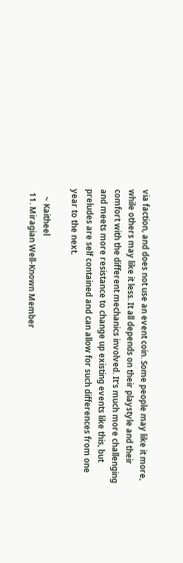via faction, and does not use an event coin. Some people may like it more, while others may like it less. It all depends on their playstyle and their comfort with the different mechanics involved. It's much more challenging and meets more resistance to change up existing events like this, but preludes are self contained and can allow for such differences from one year to the next.

    ~ Kaitheel
  11. Miragian Well-Known Member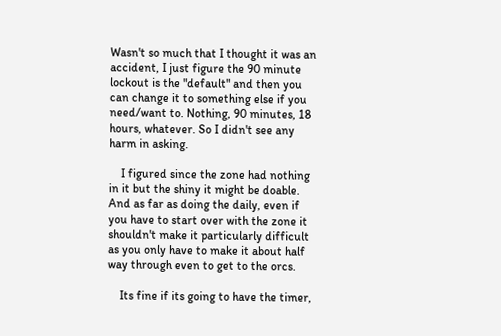Wasn't so much that I thought it was an accident, I just figure the 90 minute lockout is the "default" and then you can change it to something else if you need/want to. Nothing, 90 minutes, 18 hours, whatever. So I didn't see any harm in asking.

    I figured since the zone had nothing in it but the shiny it might be doable. And as far as doing the daily, even if you have to start over with the zone it shouldn't make it particularly difficult as you only have to make it about half way through even to get to the orcs.

    Its fine if its going to have the timer,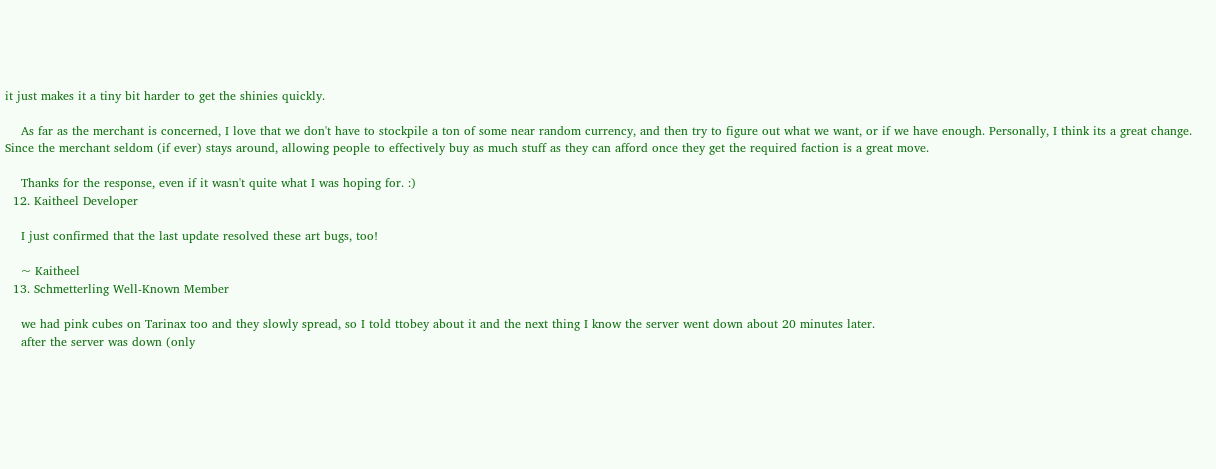it just makes it a tiny bit harder to get the shinies quickly.

    As far as the merchant is concerned, I love that we don't have to stockpile a ton of some near random currency, and then try to figure out what we want, or if we have enough. Personally, I think its a great change. Since the merchant seldom (if ever) stays around, allowing people to effectively buy as much stuff as they can afford once they get the required faction is a great move.

    Thanks for the response, even if it wasn't quite what I was hoping for. :)
  12. Kaitheel Developer

    I just confirmed that the last update resolved these art bugs, too!

    ~ Kaitheel
  13. Schmetterling Well-Known Member

    we had pink cubes on Tarinax too and they slowly spread, so I told ttobey about it and the next thing I know the server went down about 20 minutes later.
    after the server was down (only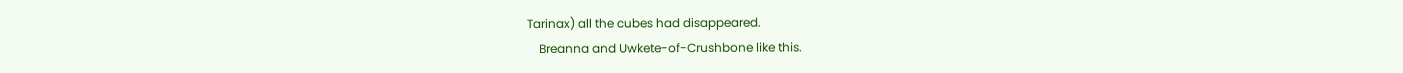Tarinax) all the cubes had disappeared.
    Breanna and Uwkete-of-Crushbone like this.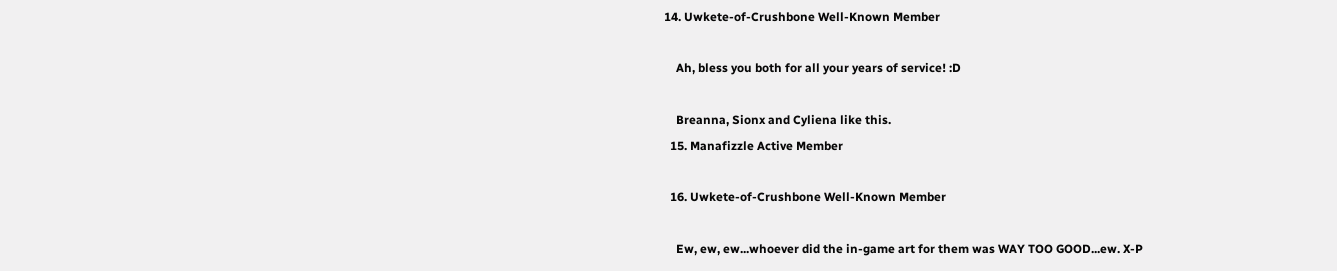14. Uwkete-of-Crushbone Well-Known Member

    Ah, bless you both for all your years of service! :D

    Breanna, Sionx and Cyliena like this.
  15. Manafizzle Active Member

  16. Uwkete-of-Crushbone Well-Known Member

    Ew, ew, ew...whoever did the in-game art for them was WAY TOO GOOD...ew. X-P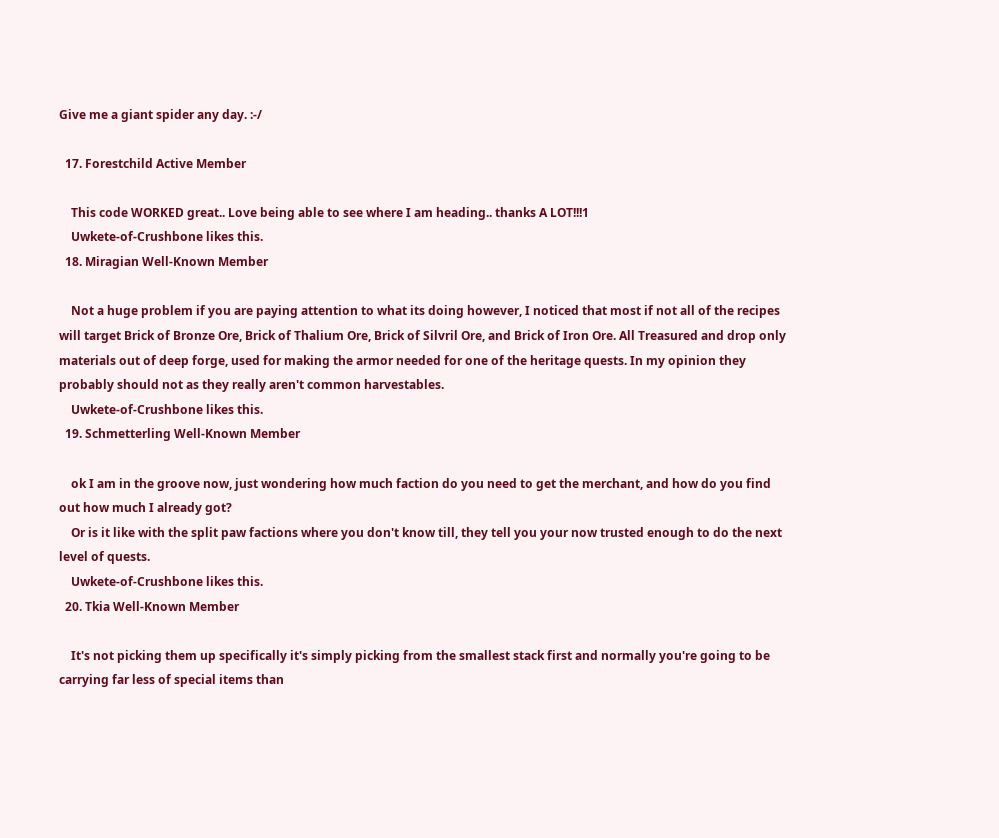Give me a giant spider any day. :-/

  17. Forestchild Active Member

    This code WORKED great.. Love being able to see where I am heading.. thanks A LOT!!!1
    Uwkete-of-Crushbone likes this.
  18. Miragian Well-Known Member

    Not a huge problem if you are paying attention to what its doing however, I noticed that most if not all of the recipes will target Brick of Bronze Ore, Brick of Thalium Ore, Brick of Silvril Ore, and Brick of Iron Ore. All Treasured and drop only materials out of deep forge, used for making the armor needed for one of the heritage quests. In my opinion they probably should not as they really aren't common harvestables.
    Uwkete-of-Crushbone likes this.
  19. Schmetterling Well-Known Member

    ok I am in the groove now, just wondering how much faction do you need to get the merchant, and how do you find out how much I already got?
    Or is it like with the split paw factions where you don't know till, they tell you your now trusted enough to do the next level of quests.
    Uwkete-of-Crushbone likes this.
  20. Tkia Well-Known Member

    It's not picking them up specifically it's simply picking from the smallest stack first and normally you're going to be carrying far less of special items than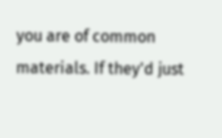you are of common materials. If they'd just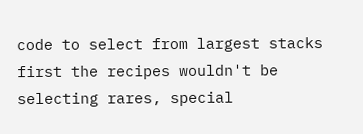code to select from largest stacks first the recipes wouldn't be selecting rares, special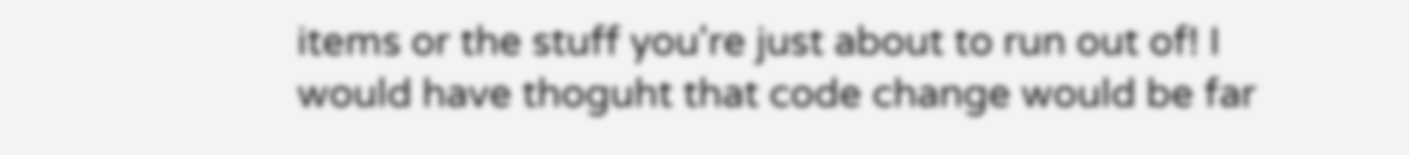items or the stuff you're just about to run out of! I would have thoguht that code change would be far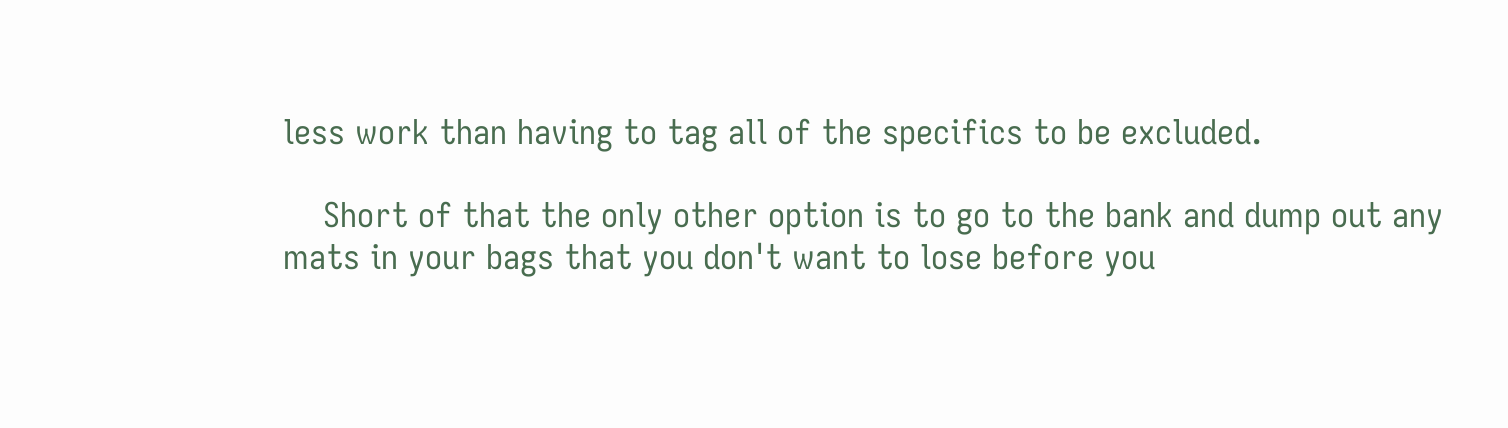less work than having to tag all of the specifics to be excluded.

    Short of that the only other option is to go to the bank and dump out any mats in your bags that you don't want to lose before you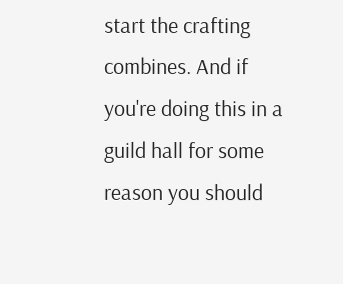start the crafting combines. And if you're doing this in a guild hall for some reason you should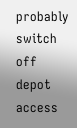probably switch off depot access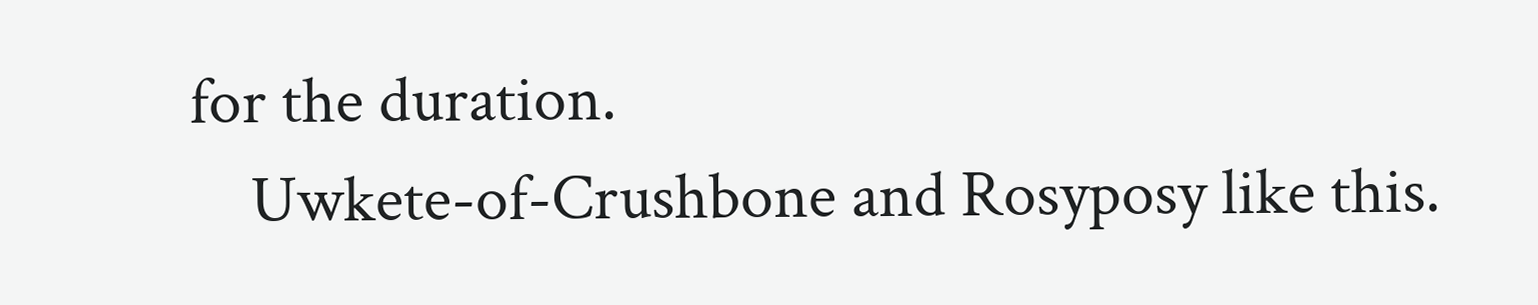for the duration.
    Uwkete-of-Crushbone and Rosyposy like this.